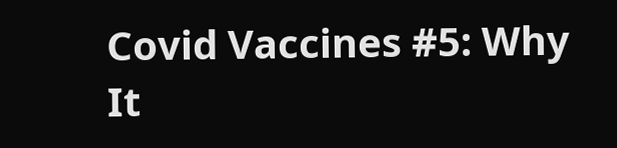Covid Vaccines #5: Why It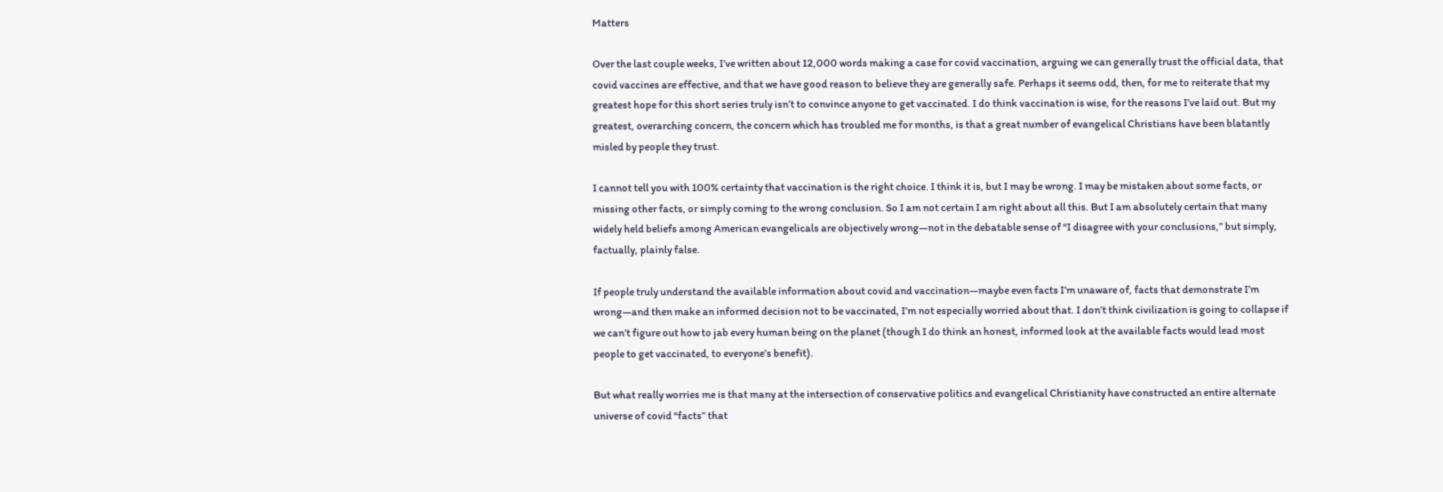Matters

Over the last couple weeks, I’ve written about 12,000 words making a case for covid vaccination, arguing we can generally trust the official data, that covid vaccines are effective, and that we have good reason to believe they are generally safe. Perhaps it seems odd, then, for me to reiterate that my greatest hope for this short series truly isn’t to convince anyone to get vaccinated. I do think vaccination is wise, for the reasons I’ve laid out. But my greatest, overarching concern, the concern which has troubled me for months, is that a great number of evangelical Christians have been blatantly misled by people they trust.

I cannot tell you with 100% certainty that vaccination is the right choice. I think it is, but I may be wrong. I may be mistaken about some facts, or missing other facts, or simply coming to the wrong conclusion. So I am not certain I am right about all this. But I am absolutely certain that many widely held beliefs among American evangelicals are objectively wrong—not in the debatable sense of “I disagree with your conclusions,” but simply, factually, plainly false.

If people truly understand the available information about covid and vaccination—maybe even facts I’m unaware of, facts that demonstrate I’m wrong—and then make an informed decision not to be vaccinated, I’m not especially worried about that. I don’t think civilization is going to collapse if we can’t figure out how to jab every human being on the planet (though I do think an honest, informed look at the available facts would lead most people to get vaccinated, to everyone’s benefit).

But what really worries me is that many at the intersection of conservative politics and evangelical Christianity have constructed an entire alternate universe of covid “facts” that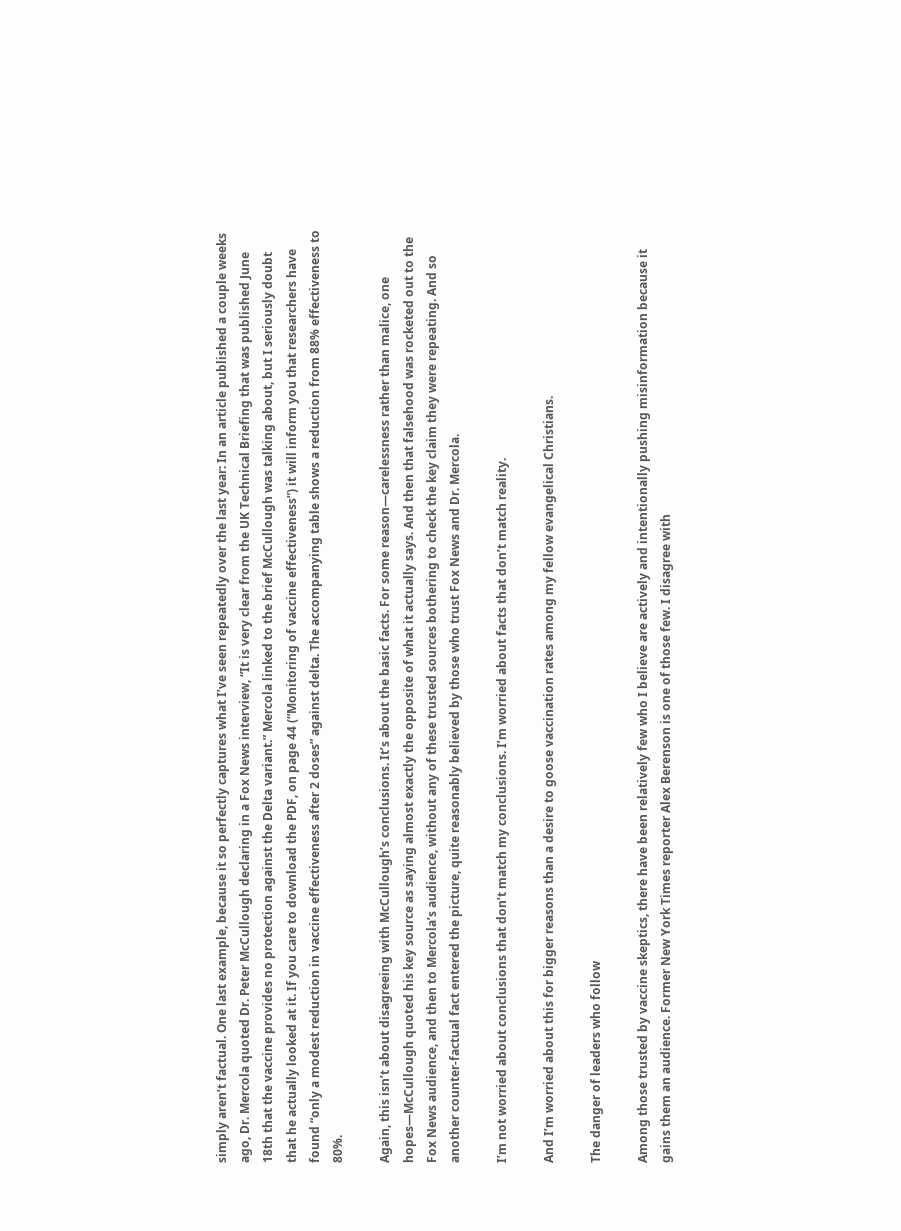simply aren’t factual. One last example, because it so perfectly captures what I’ve seen repeatedly over the last year: In an article published a couple weeks ago, Dr. Mercola quoted Dr. Peter McCullough declaring in a Fox News interview, “It is very clear from the UK Technical Briefing that was published June 18th that the vaccine provides no protection against the Delta variant.” Mercola linked to the brief McCullough was talking about, but I seriously doubt that he actually looked at it. If you care to download the PDF, on page 44 (“Monitoring of vaccine effectiveness”) it will inform you that researchers have found “only a modest reduction in vaccine effectiveness after 2 doses” against delta. The accompanying table shows a reduction from 88% effectiveness to 80%.

Again, this isn’t about disagreeing with McCullough’s conclusions. It’s about the basic facts. For some reason—carelessness rather than malice, one hopes—McCullough quoted his key source as saying almost exactly the opposite of what it actually says. And then that falsehood was rocketed out to the Fox News audience, and then to Mercola’s audience, without any of these trusted sources bothering to check the key claim they were repeating. And so another counter-factual fact entered the picture, quite reasonably believed by those who trust Fox News and Dr. Mercola.

I’m not worried about conclusions that don’t match my conclusions. I’m worried about facts that don’t match reality.

And I’m worried about this for bigger reasons than a desire to goose vaccination rates among my fellow evangelical Christians.

The danger of leaders who follow

Among those trusted by vaccine skeptics, there have been relatively few who I believe are actively and intentionally pushing misinformation because it gains them an audience. Former New York Times reporter Alex Berenson is one of those few. I disagree with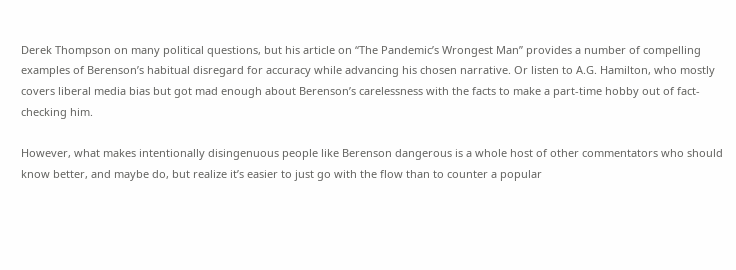Derek Thompson on many political questions, but his article on “The Pandemic’s Wrongest Man” provides a number of compelling examples of Berenson’s habitual disregard for accuracy while advancing his chosen narrative. Or listen to A.G. Hamilton, who mostly covers liberal media bias but got mad enough about Berenson’s carelessness with the facts to make a part-time hobby out of fact-checking him.

However, what makes intentionally disingenuous people like Berenson dangerous is a whole host of other commentators who should know better, and maybe do, but realize it’s easier to just go with the flow than to counter a popular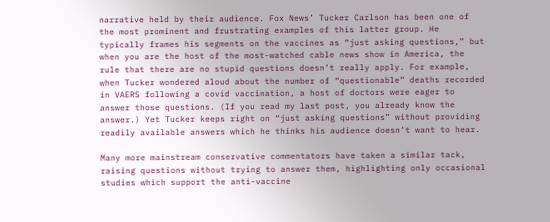narrative held by their audience. Fox News’ Tucker Carlson has been one of the most prominent and frustrating examples of this latter group. He typically frames his segments on the vaccines as “just asking questions,” but when you are the host of the most-watched cable news show in America, the rule that there are no stupid questions doesn’t really apply. For example, when Tucker wondered aloud about the number of “questionable” deaths recorded in VAERS following a covid vaccination, a host of doctors were eager to answer those questions. (If you read my last post, you already know the answer.) Yet Tucker keeps right on “just asking questions” without providing readily available answers which he thinks his audience doesn’t want to hear.

Many more mainstream conservative commentators have taken a similar tack, raising questions without trying to answer them, highlighting only occasional studies which support the anti-vaccine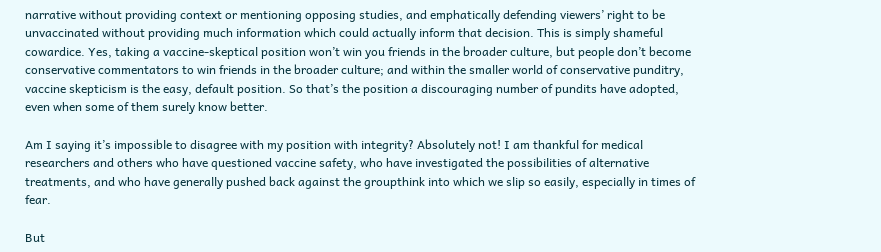narrative without providing context or mentioning opposing studies, and emphatically defending viewers’ right to be unvaccinated without providing much information which could actually inform that decision. This is simply shameful cowardice. Yes, taking a vaccine-skeptical position won’t win you friends in the broader culture, but people don’t become conservative commentators to win friends in the broader culture; and within the smaller world of conservative punditry, vaccine skepticism is the easy, default position. So that’s the position a discouraging number of pundits have adopted, even when some of them surely know better.

Am I saying it’s impossible to disagree with my position with integrity? Absolutely not! I am thankful for medical researchers and others who have questioned vaccine safety, who have investigated the possibilities of alternative treatments, and who have generally pushed back against the groupthink into which we slip so easily, especially in times of fear.

But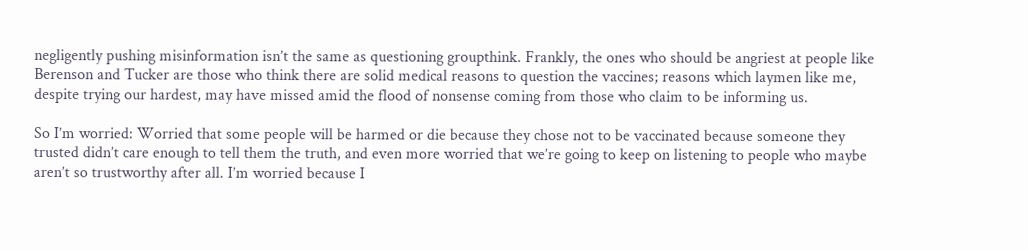negligently pushing misinformation isn’t the same as questioning groupthink. Frankly, the ones who should be angriest at people like Berenson and Tucker are those who think there are solid medical reasons to question the vaccines; reasons which laymen like me, despite trying our hardest, may have missed amid the flood of nonsense coming from those who claim to be informing us.

So I’m worried: Worried that some people will be harmed or die because they chose not to be vaccinated because someone they trusted didn’t care enough to tell them the truth, and even more worried that we’re going to keep on listening to people who maybe aren’t so trustworthy after all. I’m worried because I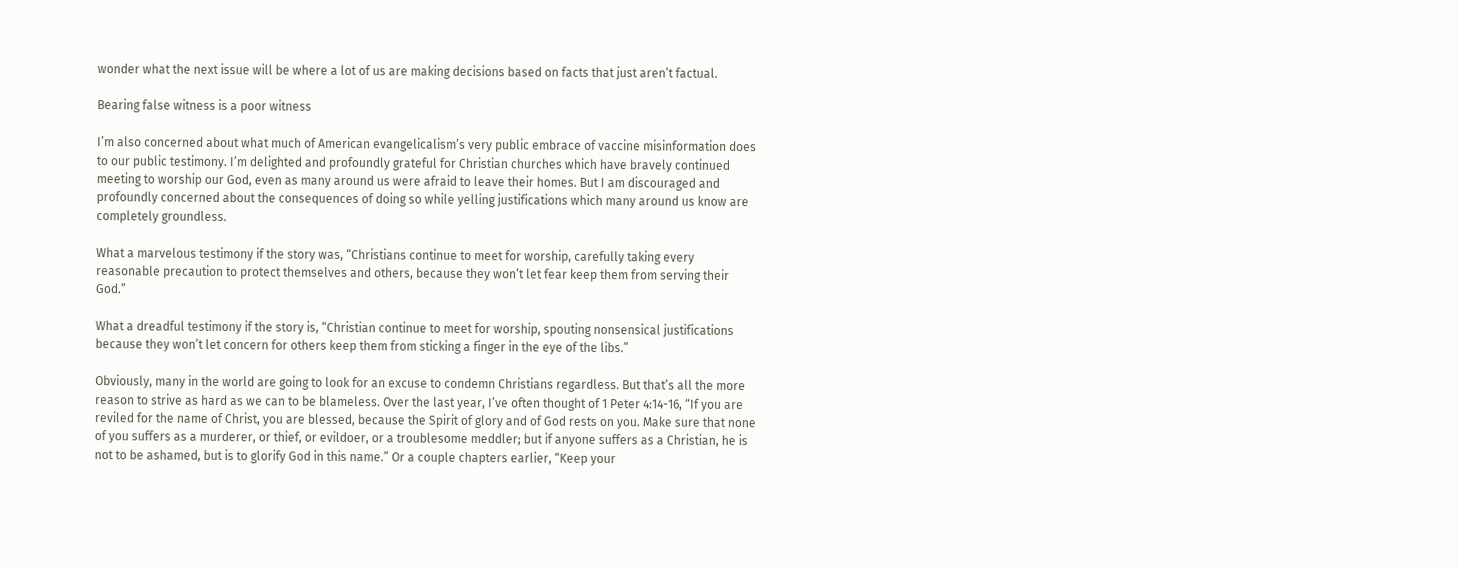wonder what the next issue will be where a lot of us are making decisions based on facts that just aren’t factual.

Bearing false witness is a poor witness

I’m also concerned about what much of American evangelicalism’s very public embrace of vaccine misinformation does to our public testimony. I’m delighted and profoundly grateful for Christian churches which have bravely continued meeting to worship our God, even as many around us were afraid to leave their homes. But I am discouraged and profoundly concerned about the consequences of doing so while yelling justifications which many around us know are completely groundless.

What a marvelous testimony if the story was, “Christians continue to meet for worship, carefully taking every reasonable precaution to protect themselves and others, because they won’t let fear keep them from serving their God.”

What a dreadful testimony if the story is, “Christian continue to meet for worship, spouting nonsensical justifications because they won’t let concern for others keep them from sticking a finger in the eye of the libs.”

Obviously, many in the world are going to look for an excuse to condemn Christians regardless. But that’s all the more reason to strive as hard as we can to be blameless. Over the last year, I’ve often thought of 1 Peter 4:14-16, “If you are reviled for the name of Christ, you are blessed, because the Spirit of glory and of God rests on you. Make sure that none of you suffers as a murderer, or thief, or evildoer, or a troublesome meddler; but if anyone suffers as a Christian, he is not to be ashamed, but is to glorify God in this name.” Or a couple chapters earlier, “Keep your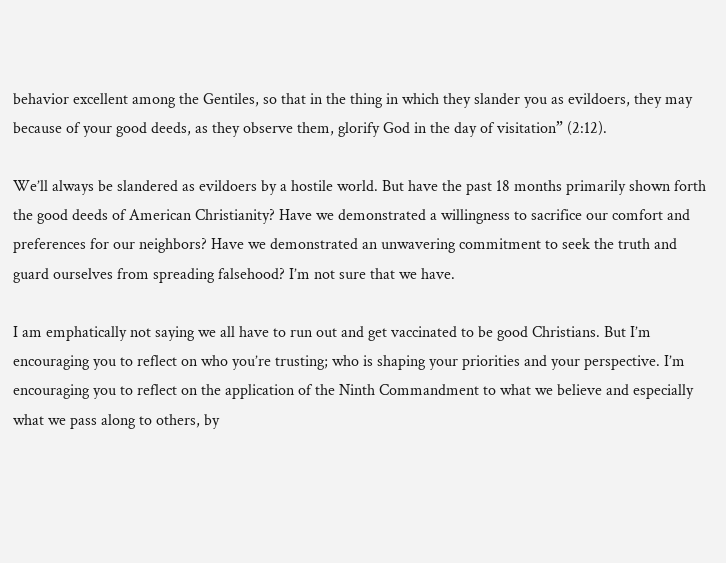behavior excellent among the Gentiles, so that in the thing in which they slander you as evildoers, they may because of your good deeds, as they observe them, glorify God in the day of visitation” (2:12).

We’ll always be slandered as evildoers by a hostile world. But have the past 18 months primarily shown forth the good deeds of American Christianity? Have we demonstrated a willingness to sacrifice our comfort and preferences for our neighbors? Have we demonstrated an unwavering commitment to seek the truth and guard ourselves from spreading falsehood? I’m not sure that we have.

I am emphatically not saying we all have to run out and get vaccinated to be good Christians. But I’m encouraging you to reflect on who you’re trusting; who is shaping your priorities and your perspective. I’m encouraging you to reflect on the application of the Ninth Commandment to what we believe and especially what we pass along to others, by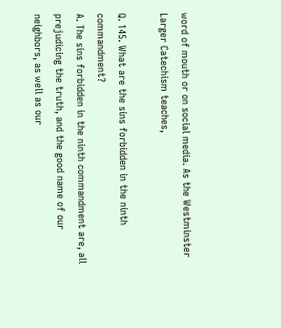word of mouth or on social media. As the Westminster Larger Catechism teaches,

Q. 145. What are the sins forbidden in the ninth commandment?
A. The sins forbidden in the ninth commandment are, all prejudicing the truth, and the good name of our neighbors, as well as our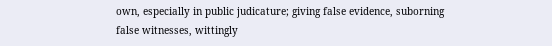own, especially in public judicature; giving false evidence, suborning false witnesses, wittingly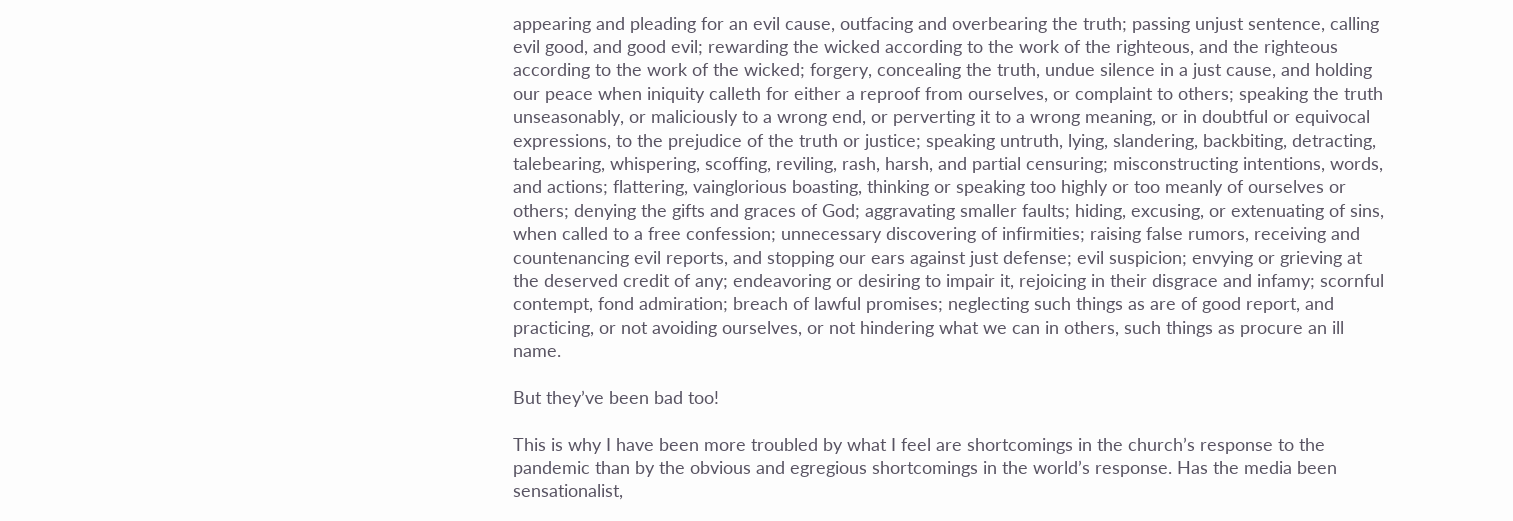appearing and pleading for an evil cause, outfacing and overbearing the truth; passing unjust sentence, calling evil good, and good evil; rewarding the wicked according to the work of the righteous, and the righteous according to the work of the wicked; forgery, concealing the truth, undue silence in a just cause, and holding our peace when iniquity calleth for either a reproof from ourselves, or complaint to others; speaking the truth unseasonably, or maliciously to a wrong end, or perverting it to a wrong meaning, or in doubtful or equivocal expressions, to the prejudice of the truth or justice; speaking untruth, lying, slandering, backbiting, detracting, talebearing, whispering, scoffing, reviling, rash, harsh, and partial censuring; misconstructing intentions, words, and actions; flattering, vainglorious boasting, thinking or speaking too highly or too meanly of ourselves or others; denying the gifts and graces of God; aggravating smaller faults; hiding, excusing, or extenuating of sins, when called to a free confession; unnecessary discovering of infirmities; raising false rumors, receiving and countenancing evil reports, and stopping our ears against just defense; evil suspicion; envying or grieving at the deserved credit of any; endeavoring or desiring to impair it, rejoicing in their disgrace and infamy; scornful contempt, fond admiration; breach of lawful promises; neglecting such things as are of good report, and practicing, or not avoiding ourselves, or not hindering what we can in others, such things as procure an ill name.

But they’ve been bad too!

This is why I have been more troubled by what I feel are shortcomings in the church’s response to the pandemic than by the obvious and egregious shortcomings in the world’s response. Has the media been sensationalist,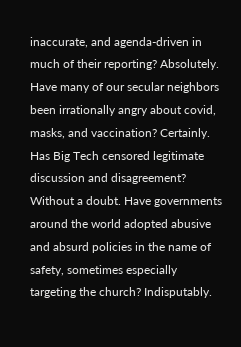inaccurate, and agenda-driven in much of their reporting? Absolutely. Have many of our secular neighbors been irrationally angry about covid, masks, and vaccination? Certainly. Has Big Tech censored legitimate discussion and disagreement? Without a doubt. Have governments around the world adopted abusive and absurd policies in the name of safety, sometimes especially targeting the church? Indisputably.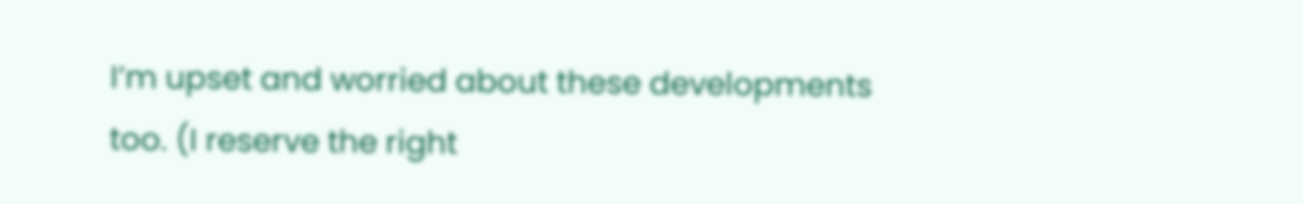I’m upset and worried about these developments too. (I reserve the right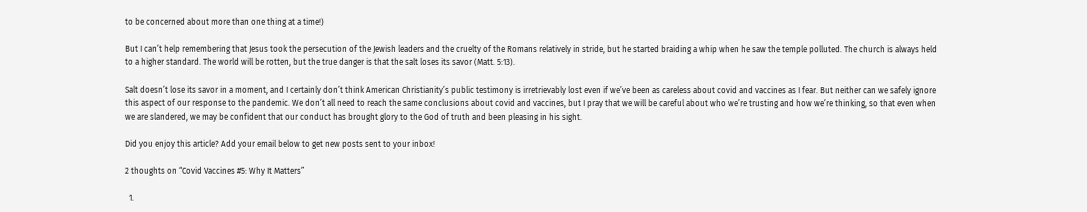to be concerned about more than one thing at a time!)

But I can’t help remembering that Jesus took the persecution of the Jewish leaders and the cruelty of the Romans relatively in stride, but he started braiding a whip when he saw the temple polluted. The church is always held to a higher standard. The world will be rotten, but the true danger is that the salt loses its savor (Matt. 5:13).

Salt doesn’t lose its savor in a moment, and I certainly don’t think American Christianity’s public testimony is irretrievably lost even if we’ve been as careless about covid and vaccines as I fear. But neither can we safely ignore this aspect of our response to the pandemic. We don’t all need to reach the same conclusions about covid and vaccines, but I pray that we will be careful about who we’re trusting and how we’re thinking, so that even when we are slandered, we may be confident that our conduct has brought glory to the God of truth and been pleasing in his sight.

Did you enjoy this article? Add your email below to get new posts sent to your inbox!

2 thoughts on “Covid Vaccines #5: Why It Matters”

  1.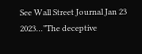See Wall Street Journal Jan 23 2023…”The deceptive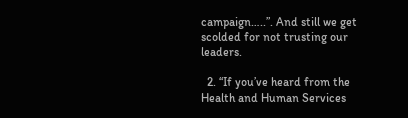campaign…..”. And still we get scolded for not trusting our leaders.

  2. “If you’ve heard from the Health and Human Services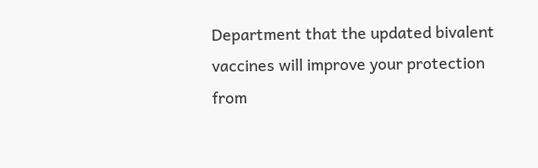Department that the updated bivalent vaccines will improve your protection from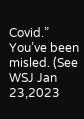Covid.” You’ve been misled. (See WSJ Jan 23,2023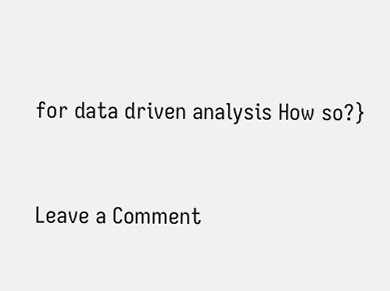for data driven analysis How so?}


Leave a Comment